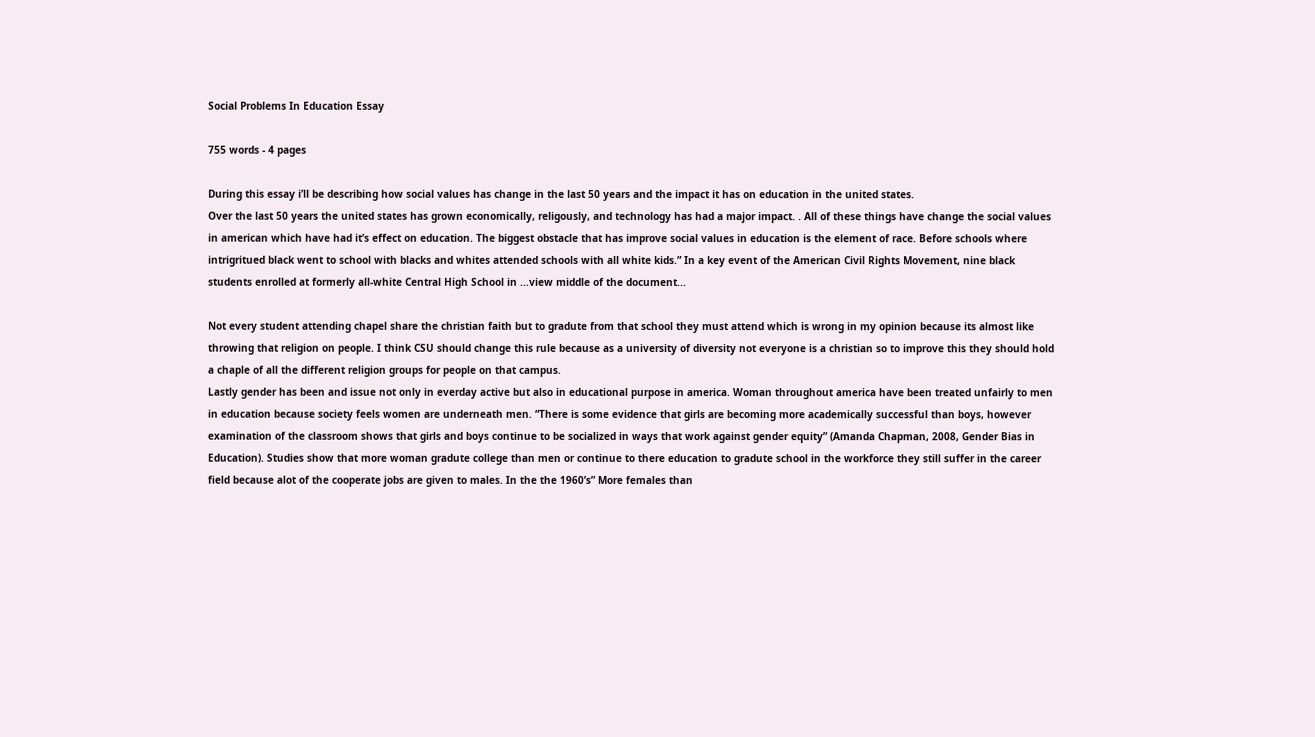Social Problems In Education Essay

755 words - 4 pages

During this essay i’ll be describing how social values has change in the last 50 years and the impact it has on education in the united states.
Over the last 50 years the united states has grown economically, religously, and technology has had a major impact. . All of these things have change the social values in american which have had it’s effect on education. The biggest obstacle that has improve social values in education is the element of race. Before schools where intrigritued black went to school with blacks and whites attended schools with all white kids.” In a key event of the American Civil Rights Movement, nine black students enrolled at formerly all-white Central High School in ...view middle of the document...

Not every student attending chapel share the christian faith but to gradute from that school they must attend which is wrong in my opinion because its almost like throwing that religion on people. I think CSU should change this rule because as a university of diversity not everyone is a christian so to improve this they should hold a chaple of all the different religion groups for people on that campus.
Lastly gender has been and issue not only in everday active but also in educational purpose in america. Woman throughout america have been treated unfairly to men in education because society feels women are underneath men. “There is some evidence that girls are becoming more academically successful than boys, however examination of the classroom shows that girls and boys continue to be socialized in ways that work against gender equity” (Amanda Chapman, 2008, Gender Bias in Education). Studies show that more woman gradute college than men or continue to there education to gradute school in the workforce they still suffer in the career field because alot of the cooperate jobs are given to males. In the the 1960’s” More females than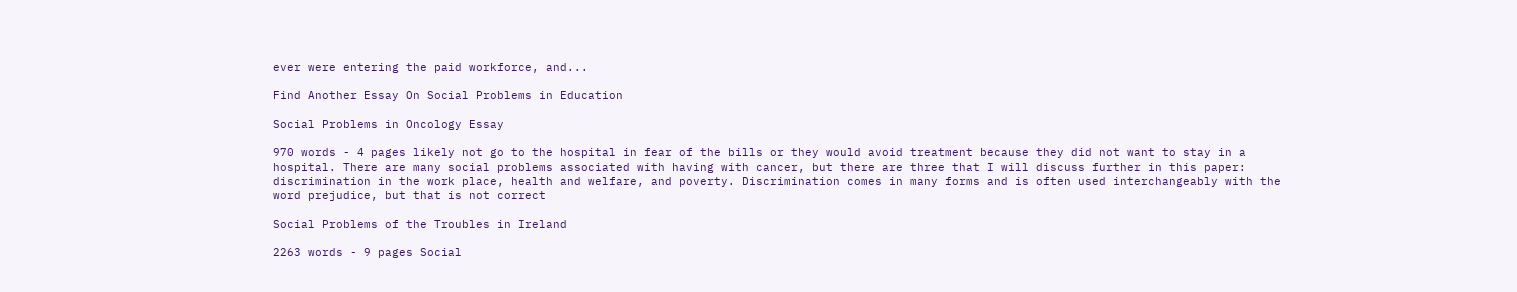ever were entering the paid workforce, and...

Find Another Essay On Social Problems in Education

Social Problems in Oncology Essay

970 words - 4 pages likely not go to the hospital in fear of the bills or they would avoid treatment because they did not want to stay in a hospital. There are many social problems associated with having with cancer, but there are three that I will discuss further in this paper: discrimination in the work place, health and welfare, and poverty. Discrimination comes in many forms and is often used interchangeably with the word prejudice, but that is not correct

Social Problems of the Troubles in Ireland

2263 words - 9 pages Social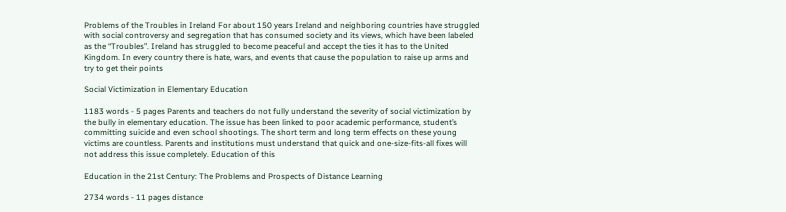Problems of the Troubles in Ireland For about 150 years Ireland and neighboring countries have struggled with social controversy and segregation that has consumed society and its views, which have been labeled as the “Troubles”. Ireland has struggled to become peaceful and accept the ties it has to the United Kingdom. In every country there is hate, wars, and events that cause the population to raise up arms and try to get their points

Social Victimization in Elementary Education

1183 words - 5 pages Parents and teachers do not fully understand the severity of social victimization by the bully in elementary education. The issue has been linked to poor academic performance, student’s committing suicide and even school shootings. The short term and long term effects on these young victims are countless. Parents and institutions must understand that quick and one-size-fits-all fixes will not address this issue completely. Education of this

Education in the 21st Century: The Problems and Prospects of Distance Learning

2734 words - 11 pages distance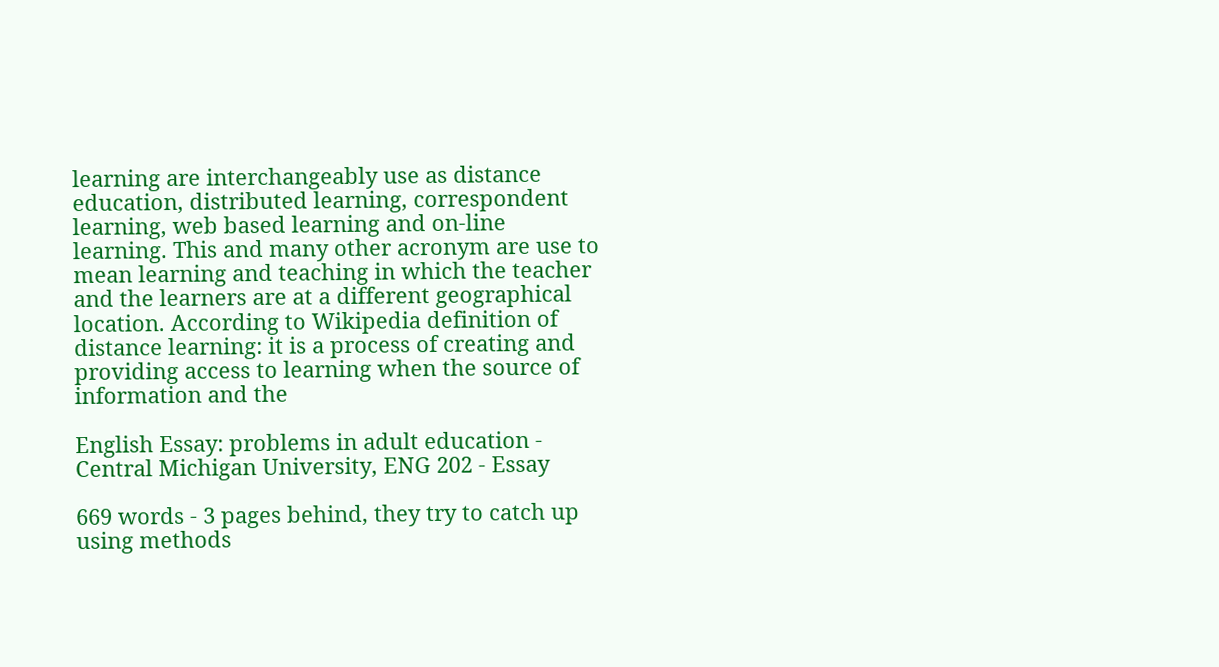learning are interchangeably use as distance education, distributed learning, correspondent learning, web based learning and on-line learning. This and many other acronym are use to mean learning and teaching in which the teacher and the learners are at a different geographical location. According to Wikipedia definition of distance learning: it is a process of creating and providing access to learning when the source of information and the

English Essay: problems in adult education - Central Michigan University, ENG 202 - Essay

669 words - 3 pages behind, they try to catch up using methods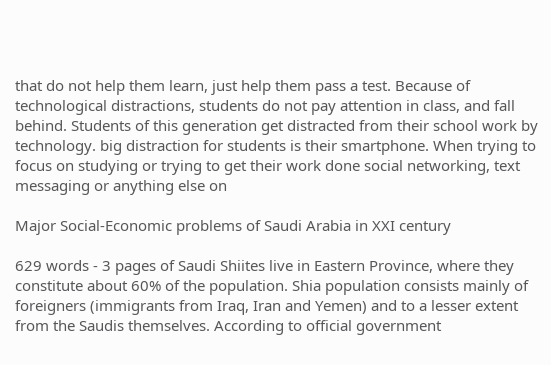that do not help them learn, just help them pass a test. Because of technological distractions, students do not pay attention in class, and fall behind. Students of this generation get distracted from their school work by technology. big distraction for students is their smartphone. When trying to focus on studying or trying to get their work done social networking, text messaging or anything else on

Major Social-Economic problems of Saudi Arabia in XXI century

629 words - 3 pages of Saudi Shiites live in Eastern Province, where they constitute about 60% of the population. Shia population consists mainly of foreigners (immigrants from Iraq, Iran and Yemen) and to a lesser extent from the Saudis themselves. According to official government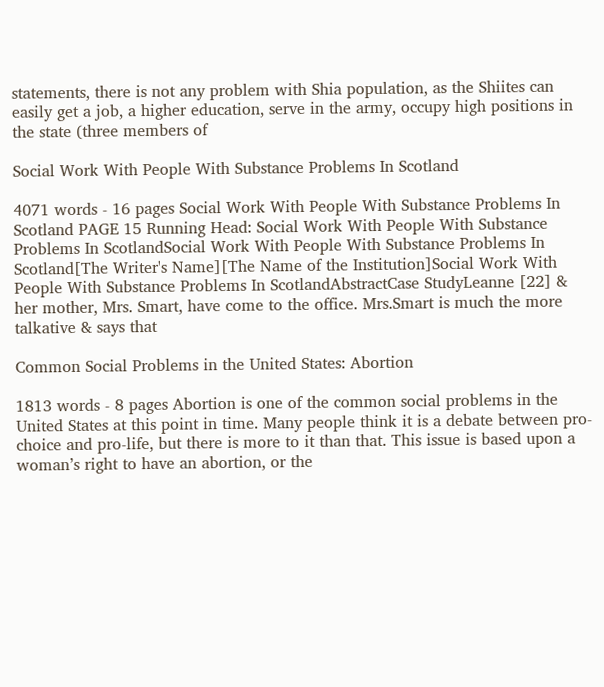statements, there is not any problem with Shia population, as the Shiites can easily get a job, a higher education, serve in the army, occupy high positions in the state (three members of

Social Work With People With Substance Problems In Scotland

4071 words - 16 pages Social Work With People With Substance Problems In Scotland PAGE 15 Running Head: Social Work With People With Substance Problems In ScotlandSocial Work With People With Substance Problems In Scotland[The Writer's Name][The Name of the Institution]Social Work With People With Substance Problems In ScotlandAbstractCase StudyLeanne [22] & her mother, Mrs. Smart, have come to the office. Mrs.Smart is much the more talkative & says that

Common Social Problems in the United States: Abortion

1813 words - 8 pages Abortion is one of the common social problems in the United States at this point in time. Many people think it is a debate between pro-choice and pro-life, but there is more to it than that. This issue is based upon a woman’s right to have an abortion, or the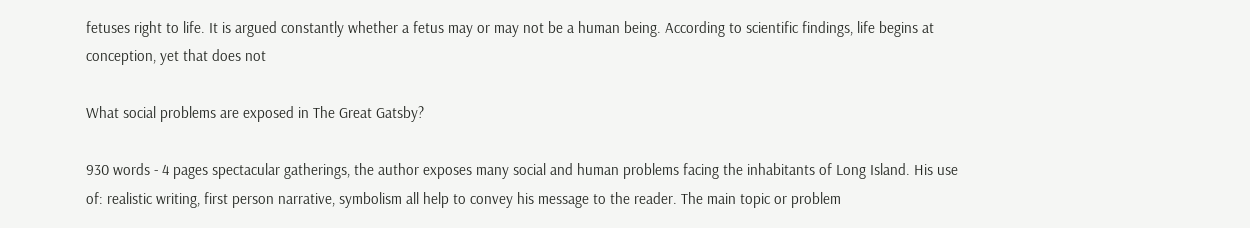fetuses right to life. It is argued constantly whether a fetus may or may not be a human being. According to scientific findings, life begins at conception, yet that does not

What social problems are exposed in The Great Gatsby?

930 words - 4 pages spectacular gatherings, the author exposes many social and human problems facing the inhabitants of Long Island. His use of: realistic writing, first person narrative, symbolism all help to convey his message to the reader. The main topic or problem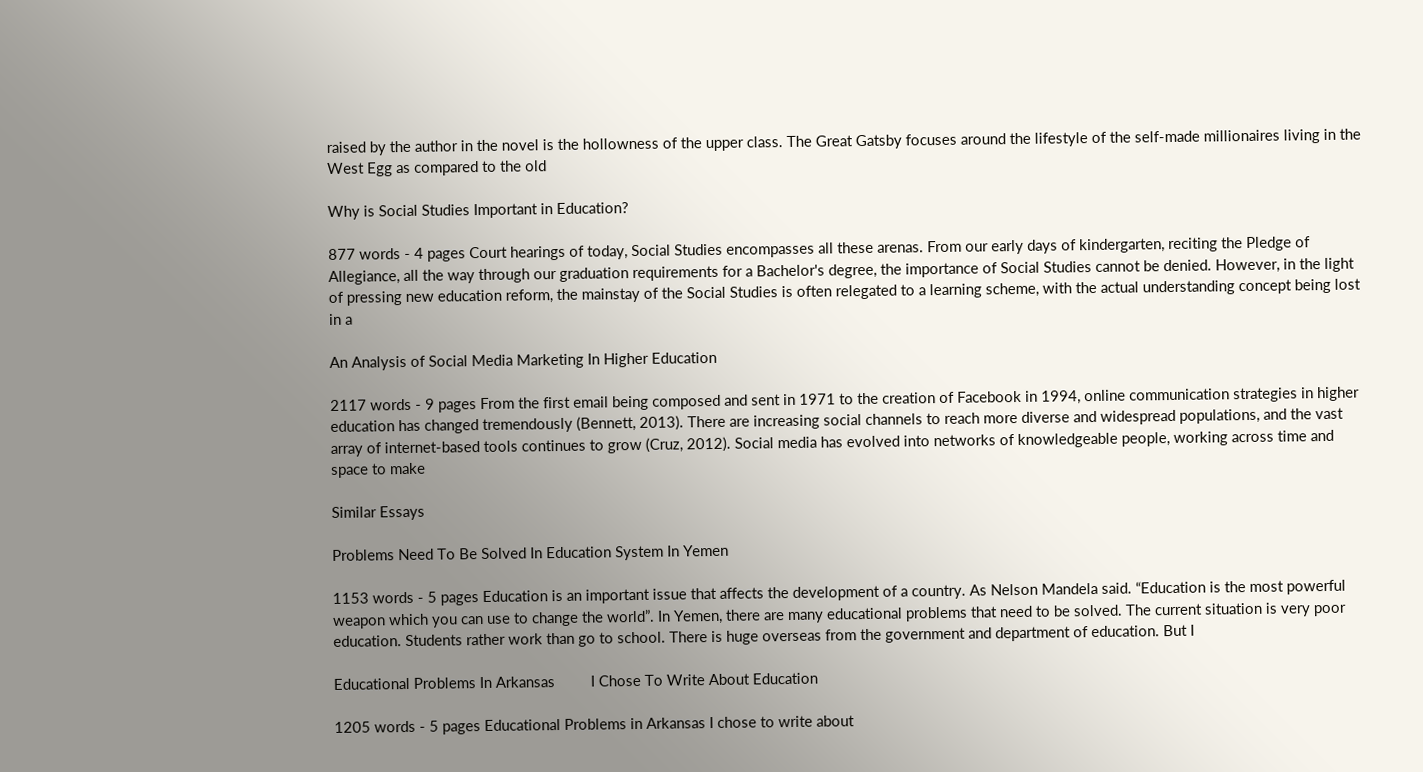raised by the author in the novel is the hollowness of the upper class. The Great Gatsby focuses around the lifestyle of the self-made millionaires living in the West Egg as compared to the old

Why is Social Studies Important in Education?

877 words - 4 pages Court hearings of today, Social Studies encompasses all these arenas. From our early days of kindergarten, reciting the Pledge of Allegiance, all the way through our graduation requirements for a Bachelor's degree, the importance of Social Studies cannot be denied. However, in the light of pressing new education reform, the mainstay of the Social Studies is often relegated to a learning scheme, with the actual understanding concept being lost in a

An Analysis of Social Media Marketing In Higher Education

2117 words - 9 pages From the first email being composed and sent in 1971 to the creation of Facebook in 1994, online communication strategies in higher education has changed tremendously (Bennett, 2013). There are increasing social channels to reach more diverse and widespread populations, and the vast array of internet-based tools continues to grow (Cruz, 2012). Social media has evolved into networks of knowledgeable people, working across time and space to make

Similar Essays

Problems Need To Be Solved In Education System In Yemen

1153 words - 5 pages Education is an important issue that affects the development of a country. As Nelson Mandela said. “Education is the most powerful weapon which you can use to change the world”. In Yemen, there are many educational problems that need to be solved. The current situation is very poor education. Students rather work than go to school. There is huge overseas from the government and department of education. But I

Educational Problems In Arkansas         I Chose To Write About Education

1205 words - 5 pages Educational Problems in Arkansas I chose to write about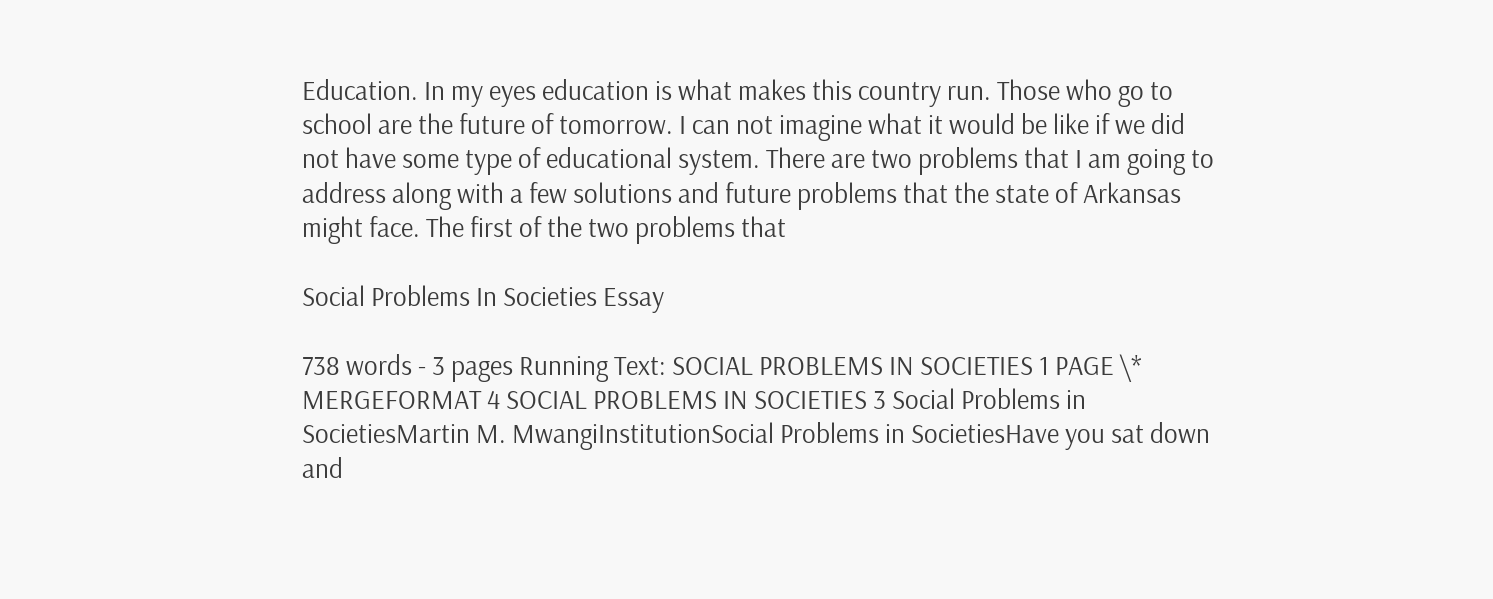Education. In my eyes education is what makes this country run. Those who go to school are the future of tomorrow. I can not imagine what it would be like if we did not have some type of educational system. There are two problems that I am going to address along with a few solutions and future problems that the state of Arkansas might face. The first of the two problems that

Social Problems In Societies Essay

738 words - 3 pages Running Text: SOCIAL PROBLEMS IN SOCIETIES 1 PAGE \* MERGEFORMAT 4 SOCIAL PROBLEMS IN SOCIETIES 3 Social Problems in SocietiesMartin M. MwangiInstitutionSocial Problems in SocietiesHave you sat down and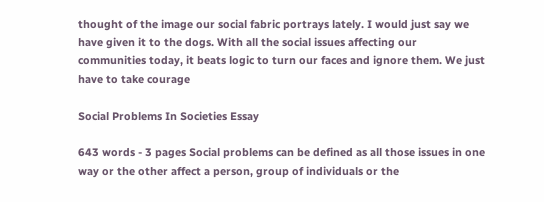thought of the image our social fabric portrays lately. I would just say we have given it to the dogs. With all the social issues affecting our communities today, it beats logic to turn our faces and ignore them. We just have to take courage

Social Problems In Societies Essay

643 words - 3 pages Social problems can be defined as all those issues in one way or the other affect a person, group of individuals or the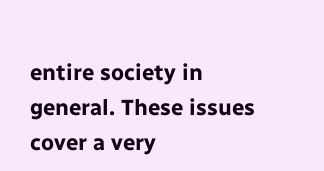entire society in general. These issues cover a very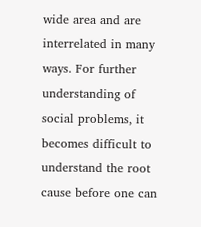wide area and are interrelated in many ways. For further understanding of social problems, it becomes difficult to understand the root cause before one can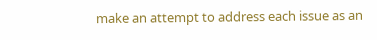make an attempt to address each issue as an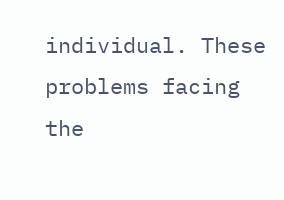individual. These problems facing the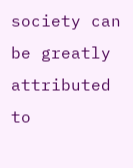society can be greatly attributed to